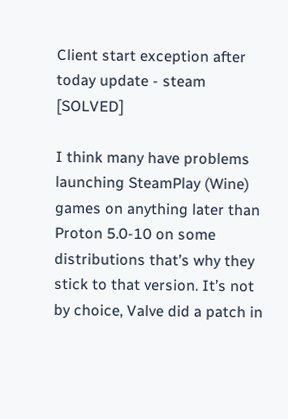Client start exception after today update - steam [SOLVED]

I think many have problems launching SteamPlay (Wine) games on anything later than Proton 5.0-10 on some distributions that’s why they stick to that version. It’s not by choice, Valve did a patch in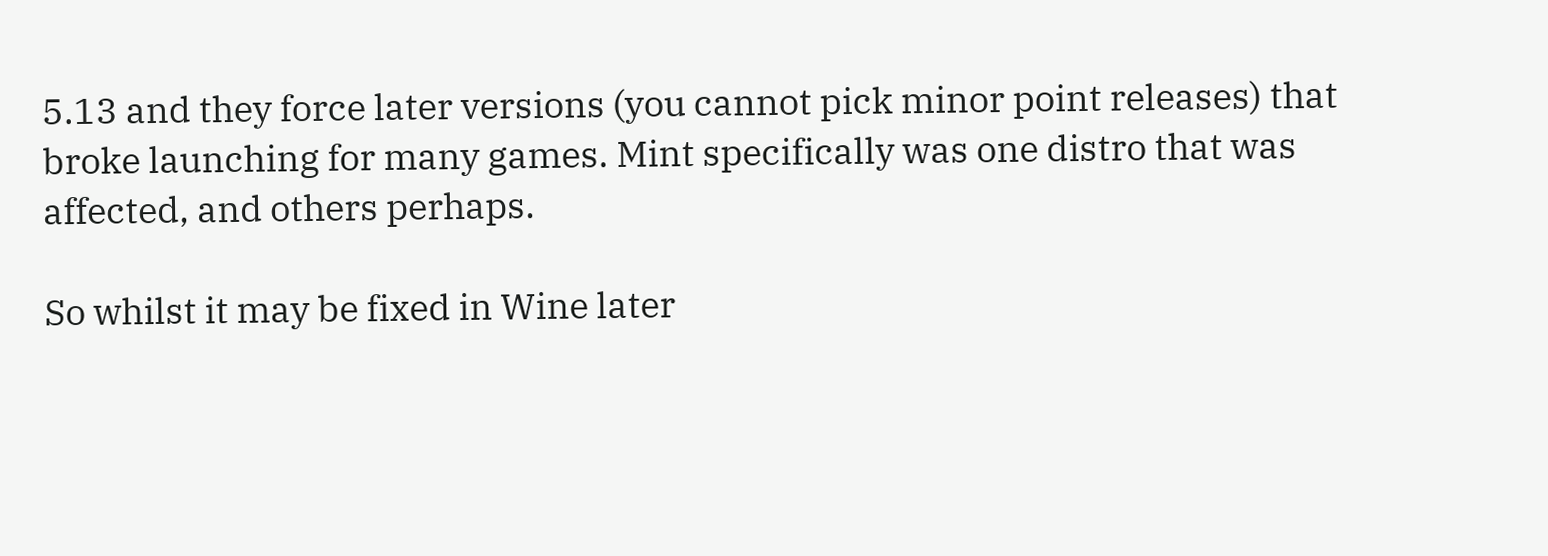5.13 and they force later versions (you cannot pick minor point releases) that broke launching for many games. Mint specifically was one distro that was affected, and others perhaps.

So whilst it may be fixed in Wine later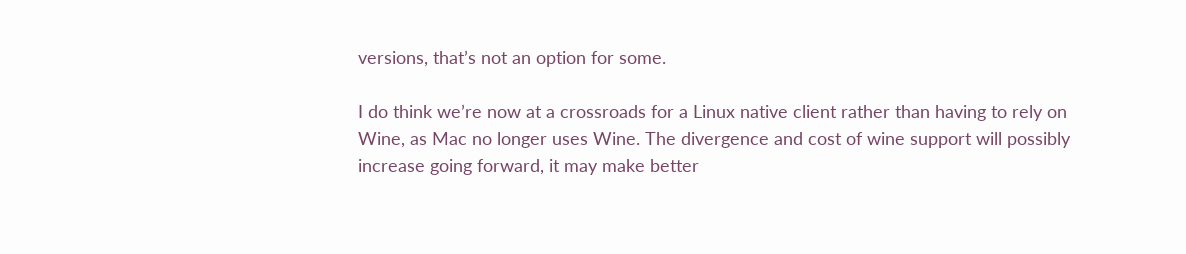versions, that’s not an option for some.

I do think we’re now at a crossroads for a Linux native client rather than having to rely on Wine, as Mac no longer uses Wine. The divergence and cost of wine support will possibly increase going forward, it may make better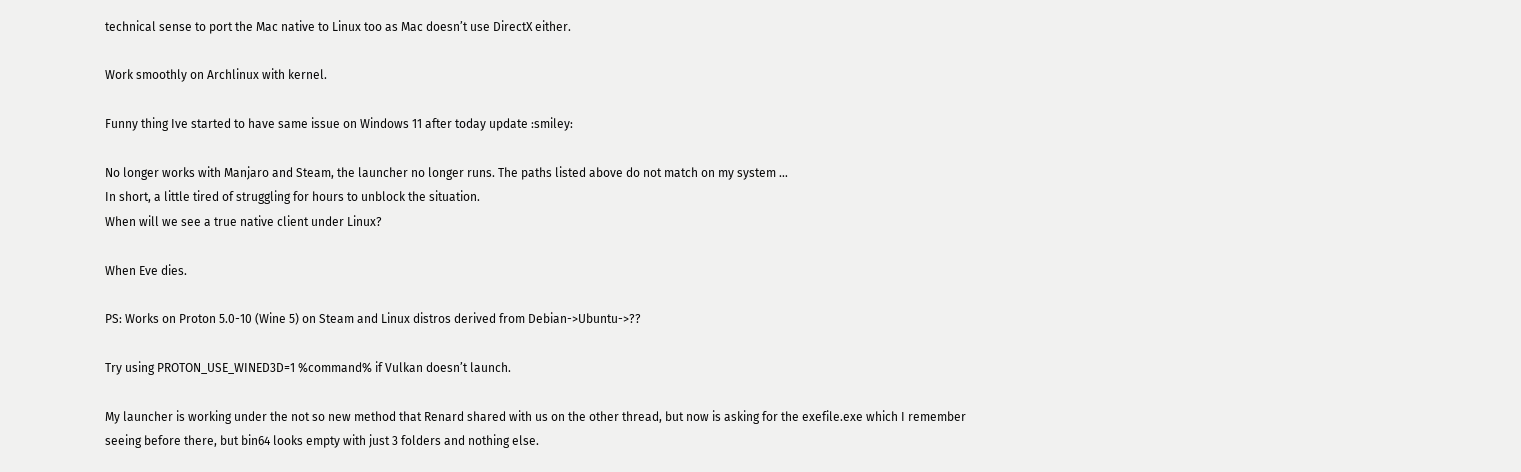technical sense to port the Mac native to Linux too as Mac doesn’t use DirectX either.

Work smoothly on Archlinux with kernel.

Funny thing Ive started to have same issue on Windows 11 after today update :smiley:

No longer works with Manjaro and Steam, the launcher no longer runs. The paths listed above do not match on my system …
In short, a little tired of struggling for hours to unblock the situation.
When will we see a true native client under Linux?

When Eve dies.

PS: Works on Proton 5.0-10 (Wine 5) on Steam and Linux distros derived from Debian->Ubuntu->??

Try using PROTON_USE_WINED3D=1 %command% if Vulkan doesn’t launch.

My launcher is working under the not so new method that Renard shared with us on the other thread, but now is asking for the exefile.exe which I remember seeing before there, but bin64 looks empty with just 3 folders and nothing else.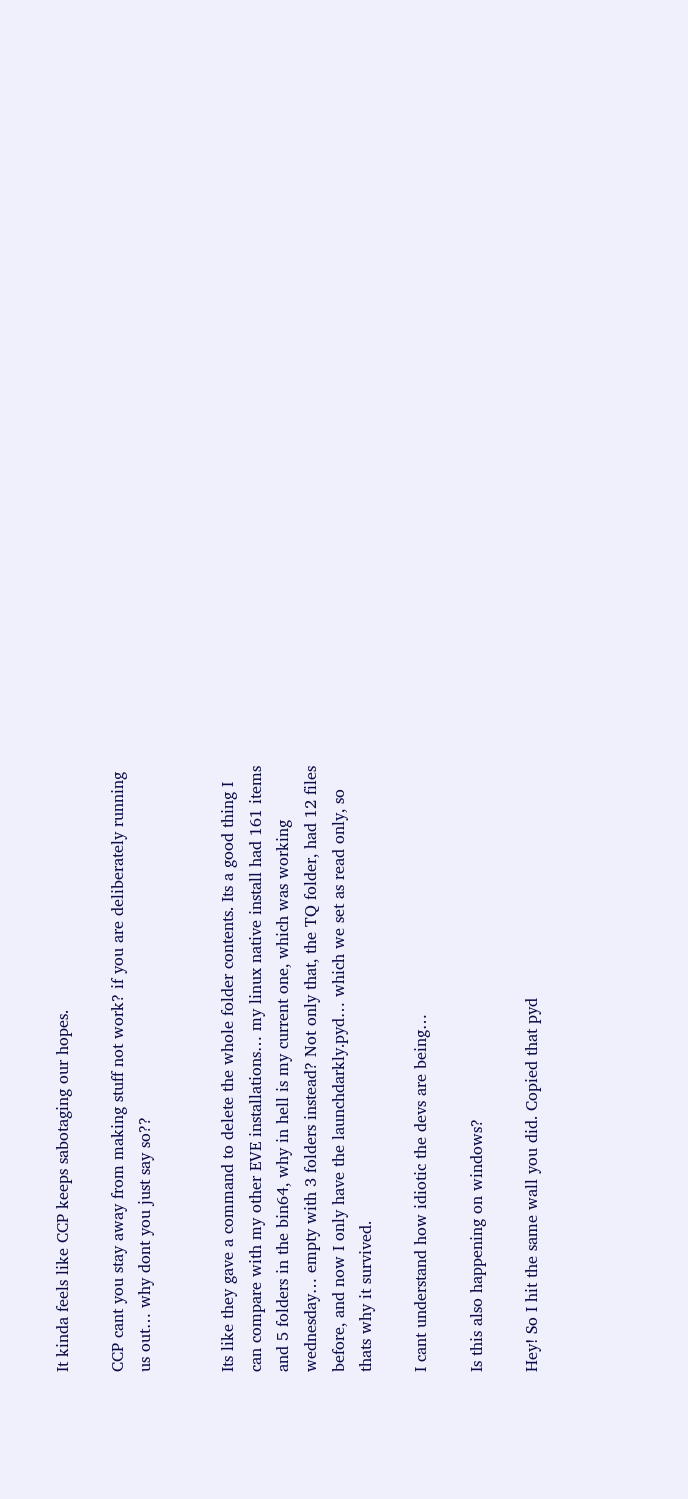It kinda feels like CCP keeps sabotaging our hopes.

CCP cant you stay away from making stuff not work? if you are deliberately running us out… why dont you just say so??


Its like they gave a command to delete the whole folder contents. Its a good thing I can compare with my other EVE installations… my linux native install had 161 items and 5 folders in the bin64, why in hell is my current one, which was working wednesday… empty with 3 folders instead? Not only that, the TQ folder, had 12 files before, and now I only have the launchdarkly.pyd… which we set as read only, so thats why it survived.

I cant understand how idiotic the devs are being…

Is this also happening on windows?

Hey! So I hit the same wall you did. Copied that pyd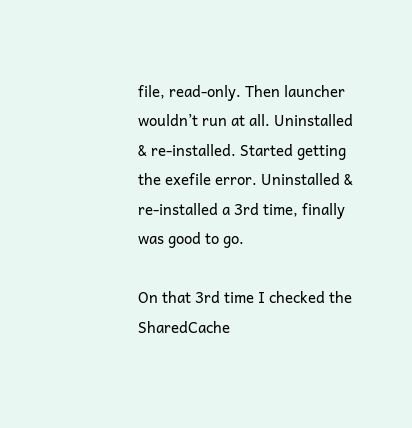file, read-only. Then launcher wouldn’t run at all. Uninstalled & re-installed. Started getting the exefile error. Uninstalled & re-installed a 3rd time, finally was good to go.

On that 3rd time I checked the SharedCache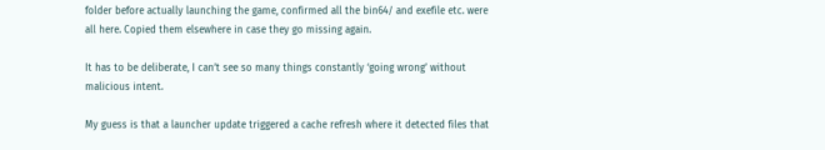folder before actually launching the game, confirmed all the bin64/ and exefile etc. were all here. Copied them elsewhere in case they go missing again.

It has to be deliberate, I can’t see so many things constantly ‘going wrong’ without malicious intent.

My guess is that a launcher update triggered a cache refresh where it detected files that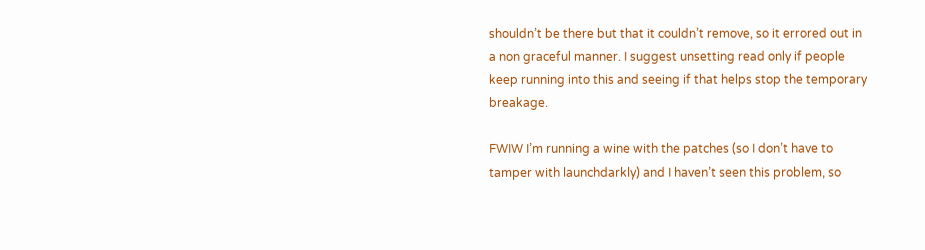shouldn’t be there but that it couldn’t remove, so it errored out in a non graceful manner. I suggest unsetting read only if people keep running into this and seeing if that helps stop the temporary breakage.

FWIW I’m running a wine with the patches (so I don’t have to tamper with launchdarkly) and I haven’t seen this problem, so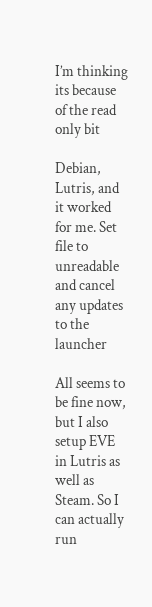I’m thinking its because of the read only bit

Debian, Lutris, and it worked for me. Set file to unreadable and cancel any updates to the launcher

All seems to be fine now, but I also setup EVE in Lutris as well as Steam. So I can actually run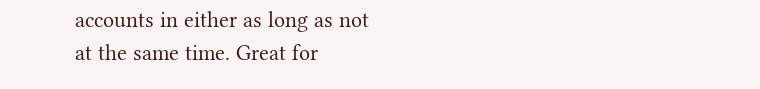accounts in either as long as not at the same time. Great for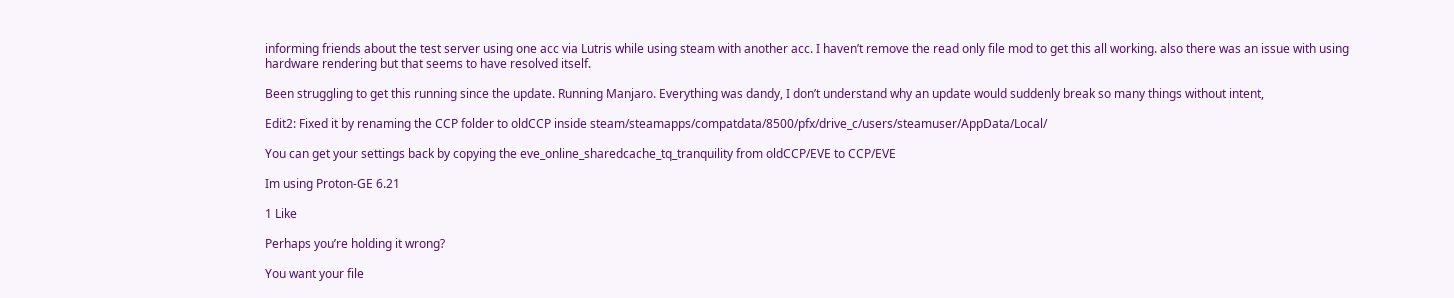informing friends about the test server using one acc via Lutris while using steam with another acc. I haven’t remove the read only file mod to get this all working. also there was an issue with using hardware rendering but that seems to have resolved itself.

Been struggling to get this running since the update. Running Manjaro. Everything was dandy, I don’t understand why an update would suddenly break so many things without intent,

Edit2: Fixed it by renaming the CCP folder to oldCCP inside steam/steamapps/compatdata/8500/pfx/drive_c/users/steamuser/AppData/Local/

You can get your settings back by copying the eve_online_sharedcache_tq_tranquility from oldCCP/EVE to CCP/EVE

Im using Proton-GE 6.21

1 Like

Perhaps you’re holding it wrong?

You want your file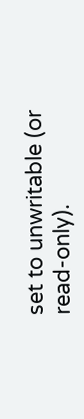set to unwritable (or read-only).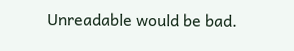Unreadable would be bad.